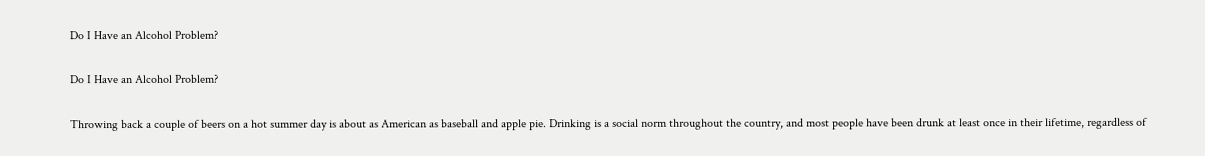Do I Have an Alcohol Problem?

Do I Have an Alcohol Problem?

Throwing back a couple of beers on a hot summer day is about as American as baseball and apple pie. Drinking is a social norm throughout the country, and most people have been drunk at least once in their lifetime, regardless of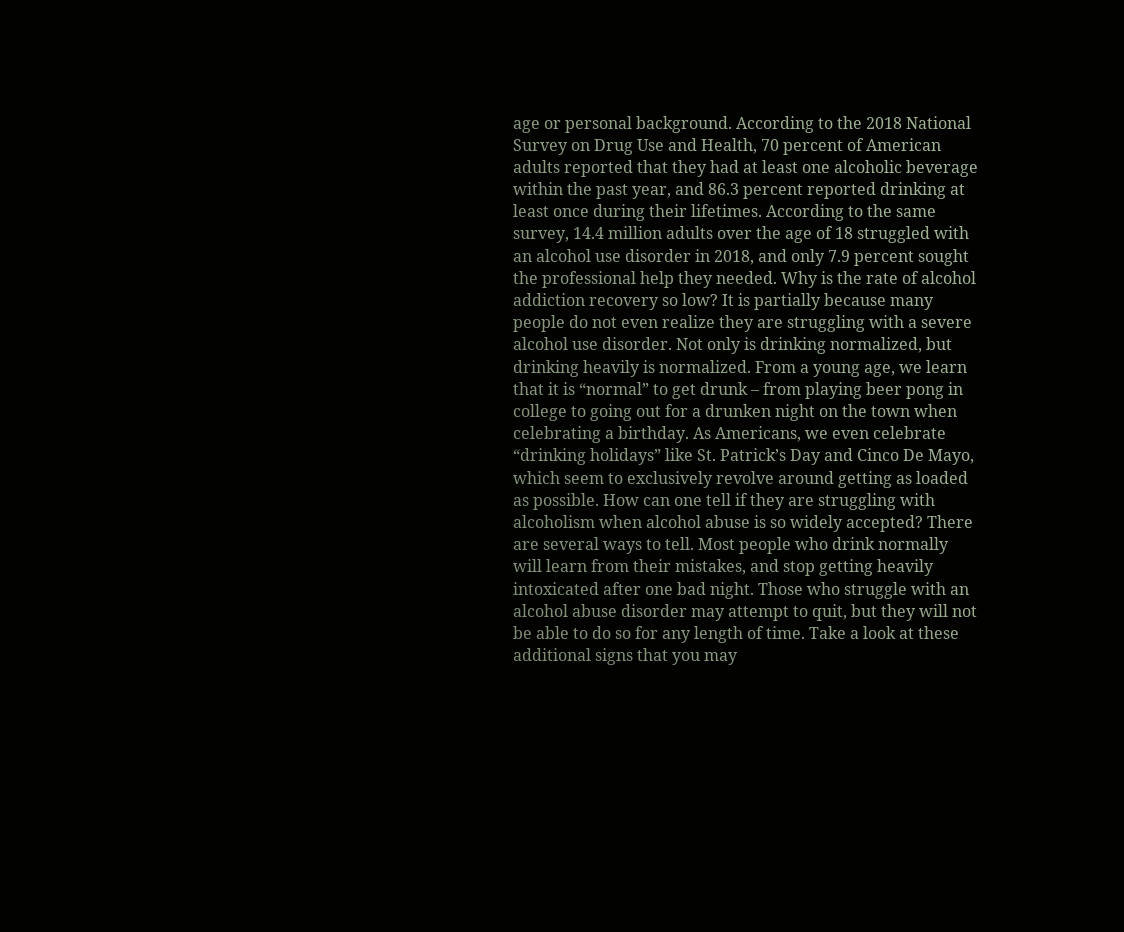age or personal background. According to the 2018 National Survey on Drug Use and Health, 70 percent of American adults reported that they had at least one alcoholic beverage within the past year, and 86.3 percent reported drinking at least once during their lifetimes. According to the same survey, 14.4 million adults over the age of 18 struggled with an alcohol use disorder in 2018, and only 7.9 percent sought the professional help they needed. Why is the rate of alcohol addiction recovery so low? It is partially because many people do not even realize they are struggling with a severe alcohol use disorder. Not only is drinking normalized, but drinking heavily is normalized. From a young age, we learn that it is “normal” to get drunk – from playing beer pong in college to going out for a drunken night on the town when celebrating a birthday. As Americans, we even celebrate “drinking holidays” like St. Patrick’s Day and Cinco De Mayo, which seem to exclusively revolve around getting as loaded as possible. How can one tell if they are struggling with alcoholism when alcohol abuse is so widely accepted? There are several ways to tell. Most people who drink normally will learn from their mistakes, and stop getting heavily intoxicated after one bad night. Those who struggle with an alcohol abuse disorder may attempt to quit, but they will not be able to do so for any length of time. Take a look at these additional signs that you may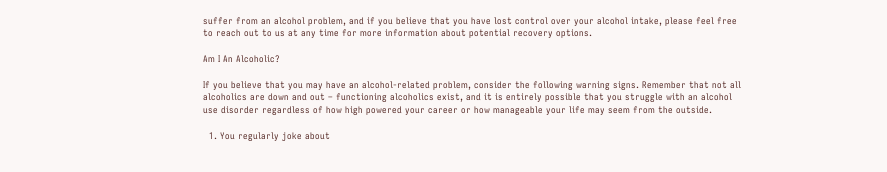suffer from an alcohol problem, and if you believe that you have lost control over your alcohol intake, please feel free to reach out to us at any time for more information about potential recovery options.

Am I An Alcoholic?

If you believe that you may have an alcohol-related problem, consider the following warning signs. Remember that not all alcoholics are down and out – functioning alcoholics exist, and it is entirely possible that you struggle with an alcohol use disorder regardless of how high powered your career or how manageable your life may seem from the outside.

  1. You regularly joke about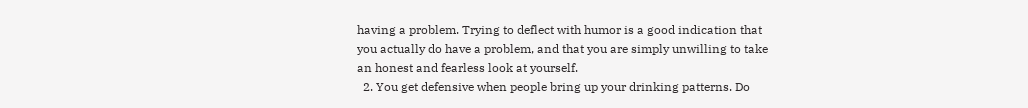having a problem. Trying to deflect with humor is a good indication that you actually do have a problem, and that you are simply unwilling to take an honest and fearless look at yourself.
  2. You get defensive when people bring up your drinking patterns. Do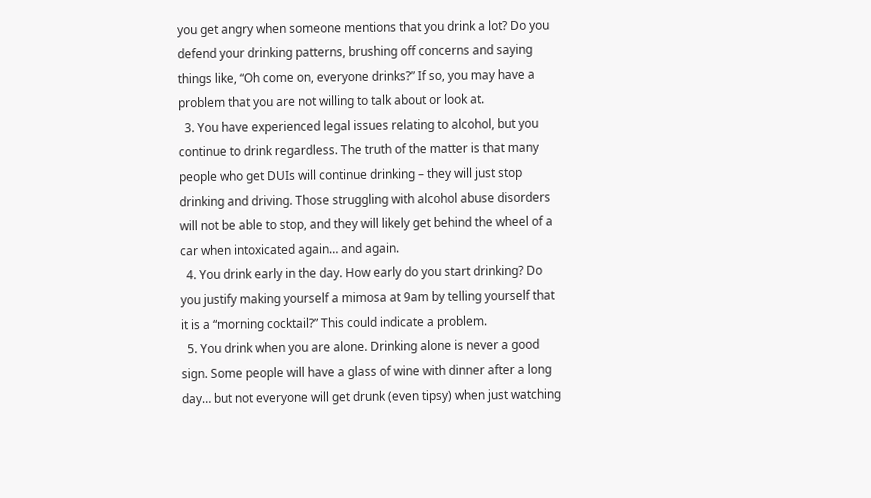you get angry when someone mentions that you drink a lot? Do you defend your drinking patterns, brushing off concerns and saying things like, “Oh come on, everyone drinks?” If so, you may have a problem that you are not willing to talk about or look at.
  3. You have experienced legal issues relating to alcohol, but you continue to drink regardless. The truth of the matter is that many people who get DUIs will continue drinking – they will just stop drinking and driving. Those struggling with alcohol abuse disorders will not be able to stop, and they will likely get behind the wheel of a car when intoxicated again… and again.
  4. You drink early in the day. How early do you start drinking? Do you justify making yourself a mimosa at 9am by telling yourself that it is a “morning cocktail?” This could indicate a problem.
  5. You drink when you are alone. Drinking alone is never a good sign. Some people will have a glass of wine with dinner after a long day… but not everyone will get drunk (even tipsy) when just watching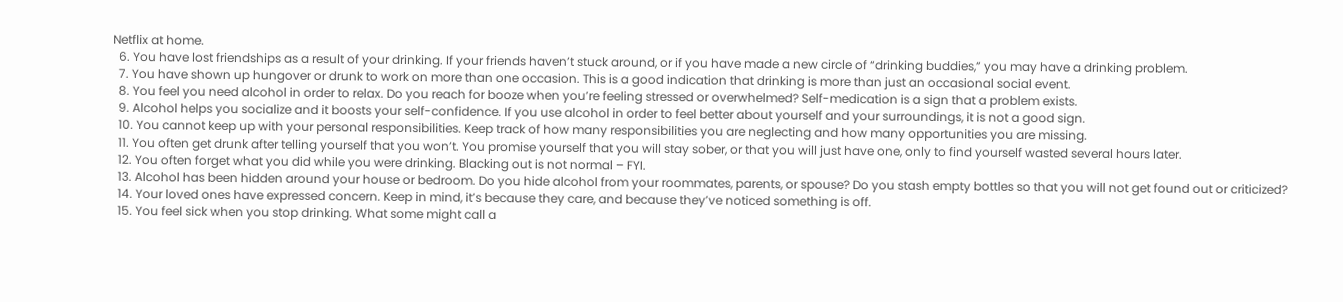Netflix at home.
  6. You have lost friendships as a result of your drinking. If your friends haven’t stuck around, or if you have made a new circle of “drinking buddies,” you may have a drinking problem.
  7. You have shown up hungover or drunk to work on more than one occasion. This is a good indication that drinking is more than just an occasional social event.
  8. You feel you need alcohol in order to relax. Do you reach for booze when you’re feeling stressed or overwhelmed? Self-medication is a sign that a problem exists.
  9. Alcohol helps you socialize and it boosts your self-confidence. If you use alcohol in order to feel better about yourself and your surroundings, it is not a good sign.
  10. You cannot keep up with your personal responsibilities. Keep track of how many responsibilities you are neglecting and how many opportunities you are missing.
  11. You often get drunk after telling yourself that you won’t. You promise yourself that you will stay sober, or that you will just have one, only to find yourself wasted several hours later.
  12. You often forget what you did while you were drinking. Blacking out is not normal – FYI.
  13. Alcohol has been hidden around your house or bedroom. Do you hide alcohol from your roommates, parents, or spouse? Do you stash empty bottles so that you will not get found out or criticized?
  14. Your loved ones have expressed concern. Keep in mind, it’s because they care, and because they’ve noticed something is off.
  15. You feel sick when you stop drinking. What some might call a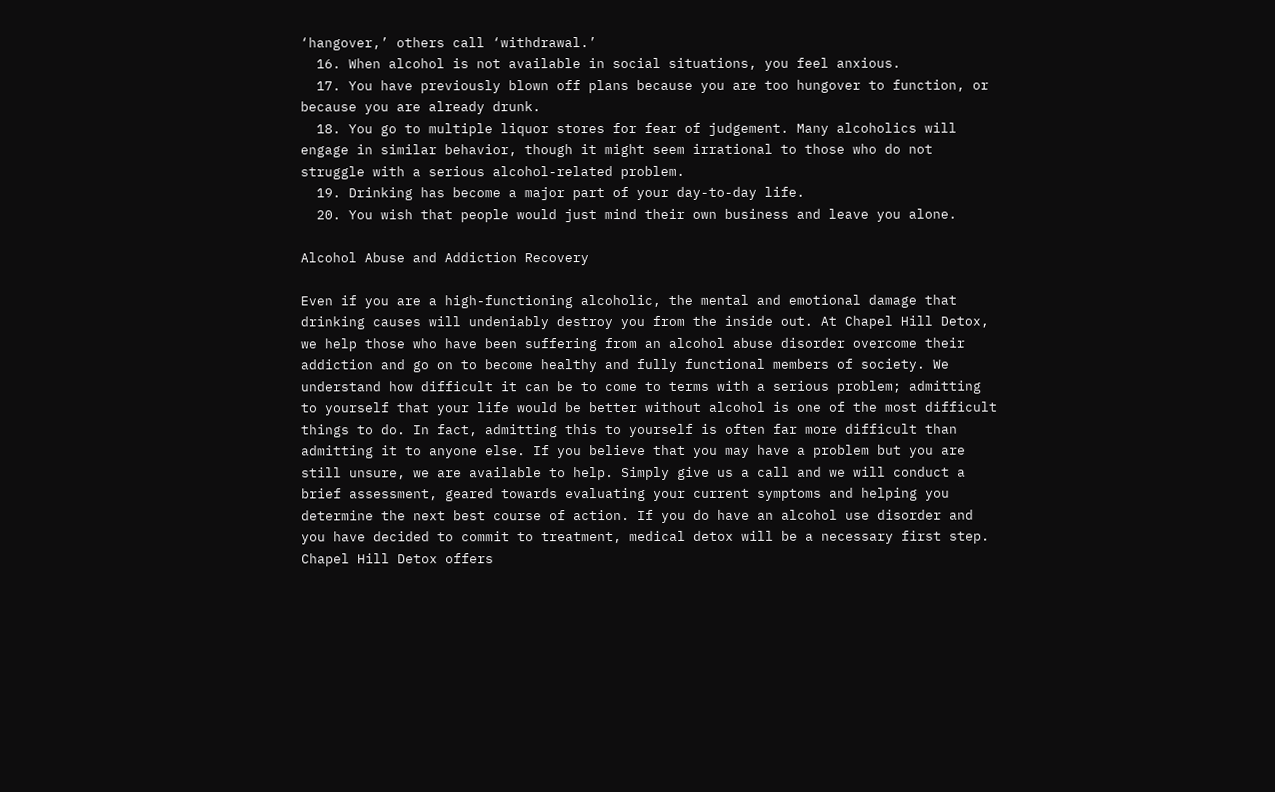‘hangover,’ others call ‘withdrawal.’
  16. When alcohol is not available in social situations, you feel anxious.
  17. You have previously blown off plans because you are too hungover to function, or because you are already drunk.
  18. You go to multiple liquor stores for fear of judgement. Many alcoholics will engage in similar behavior, though it might seem irrational to those who do not struggle with a serious alcohol-related problem.
  19. Drinking has become a major part of your day-to-day life.
  20. You wish that people would just mind their own business and leave you alone.

Alcohol Abuse and Addiction Recovery

Even if you are a high-functioning alcoholic, the mental and emotional damage that drinking causes will undeniably destroy you from the inside out. At Chapel Hill Detox, we help those who have been suffering from an alcohol abuse disorder overcome their addiction and go on to become healthy and fully functional members of society. We understand how difficult it can be to come to terms with a serious problem; admitting to yourself that your life would be better without alcohol is one of the most difficult things to do. In fact, admitting this to yourself is often far more difficult than admitting it to anyone else. If you believe that you may have a problem but you are still unsure, we are available to help. Simply give us a call and we will conduct a brief assessment, geared towards evaluating your current symptoms and helping you determine the next best course of action. If you do have an alcohol use disorder and you have decided to commit to treatment, medical detox will be a necessary first step. Chapel Hill Detox offers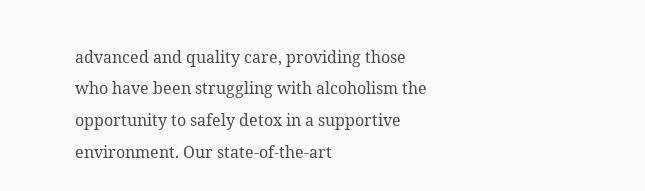advanced and quality care, providing those who have been struggling with alcoholism the opportunity to safely detox in a supportive environment. Our state-of-the-art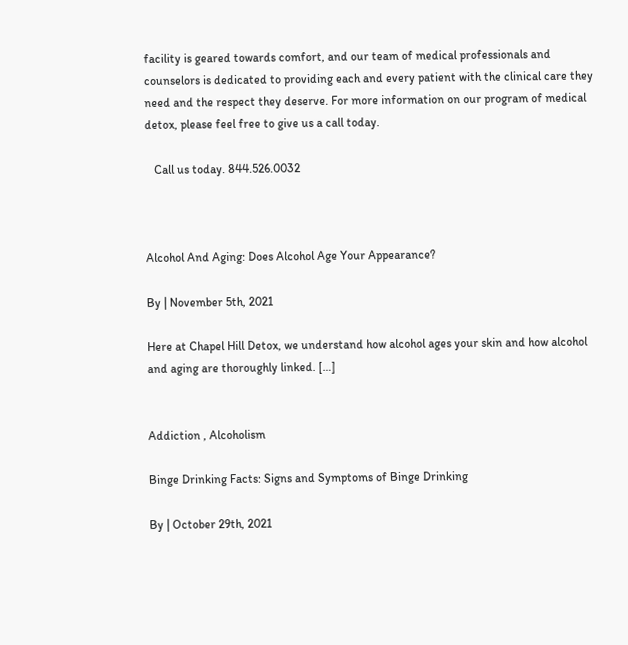facility is geared towards comfort, and our team of medical professionals and counselors is dedicated to providing each and every patient with the clinical care they need and the respect they deserve. For more information on our program of medical detox, please feel free to give us a call today.

   Call us today. 844.526.0032



Alcohol And Aging: Does Alcohol Age Your Appearance?

By | November 5th, 2021

Here at Chapel Hill Detox, we understand how alcohol ages your skin and how alcohol and aging are thoroughly linked. […]


Addiction , Alcoholism

Binge Drinking Facts: Signs and Symptoms of Binge Drinking

By | October 29th, 2021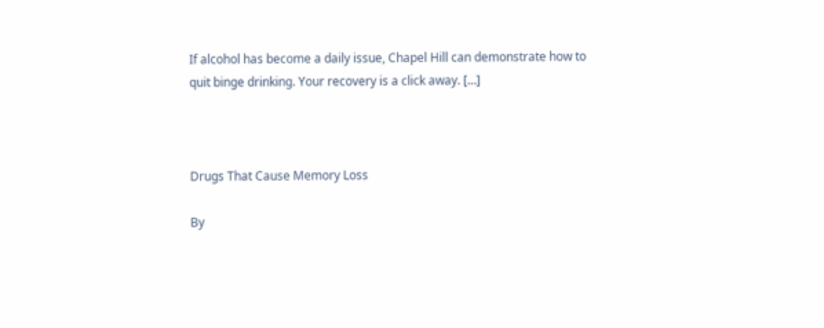If alcohol has become a daily issue, Chapel Hill can demonstrate how to quit binge drinking. Your recovery is a click away. […]



Drugs That Cause Memory Loss

By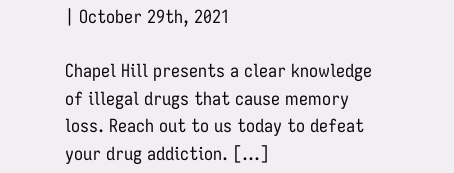| October 29th, 2021

Chapel Hill presents a clear knowledge of illegal drugs that cause memory loss. Reach out to us today to defeat your drug addiction. […]